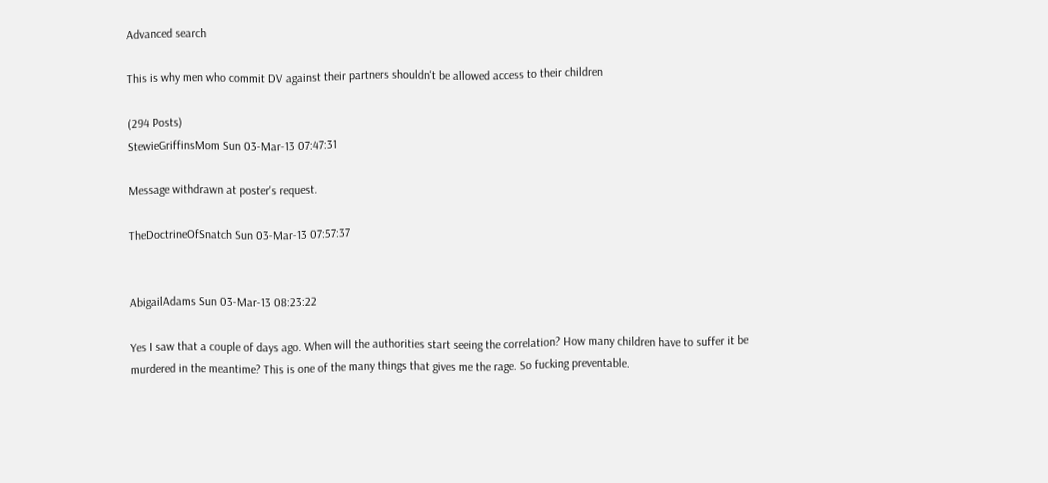Advanced search

This is why men who commit DV against their partners shouldn't be allowed access to their children

(294 Posts)
StewieGriffinsMom Sun 03-Mar-13 07:47:31

Message withdrawn at poster's request.

TheDoctrineOfSnatch Sun 03-Mar-13 07:57:37


AbigailAdams Sun 03-Mar-13 08:23:22

Yes I saw that a couple of days ago. When will the authorities start seeing the correlation? How many children have to suffer it be murdered in the meantime? This is one of the many things that gives me the rage. So fucking preventable.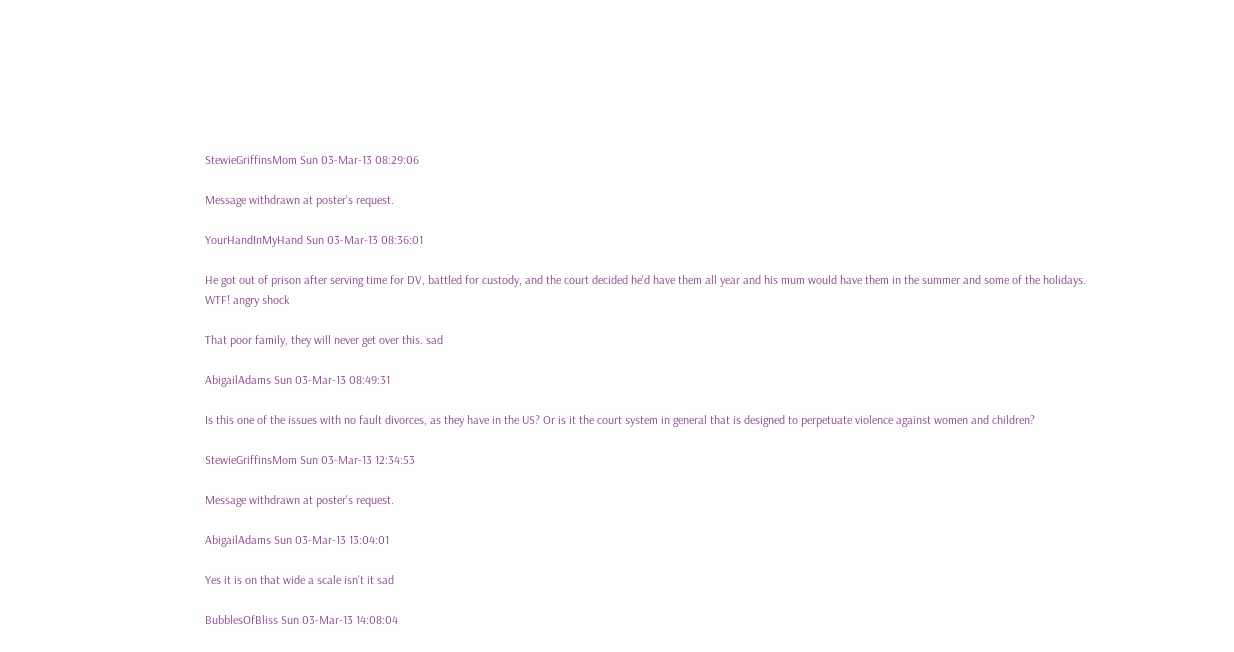StewieGriffinsMom Sun 03-Mar-13 08:29:06

Message withdrawn at poster's request.

YourHandInMyHand Sun 03-Mar-13 08:36:01

He got out of prison after serving time for DV, battled for custody, and the court decided he'd have them all year and his mum would have them in the summer and some of the holidays. WTF! angry shock

That poor family, they will never get over this. sad

AbigailAdams Sun 03-Mar-13 08:49:31

Is this one of the issues with no fault divorces, as they have in the US? Or is it the court system in general that is designed to perpetuate violence against women and children?

StewieGriffinsMom Sun 03-Mar-13 12:34:53

Message withdrawn at poster's request.

AbigailAdams Sun 03-Mar-13 13:04:01

Yes it is on that wide a scale isn't it sad

BubblesOfBliss Sun 03-Mar-13 14:08:04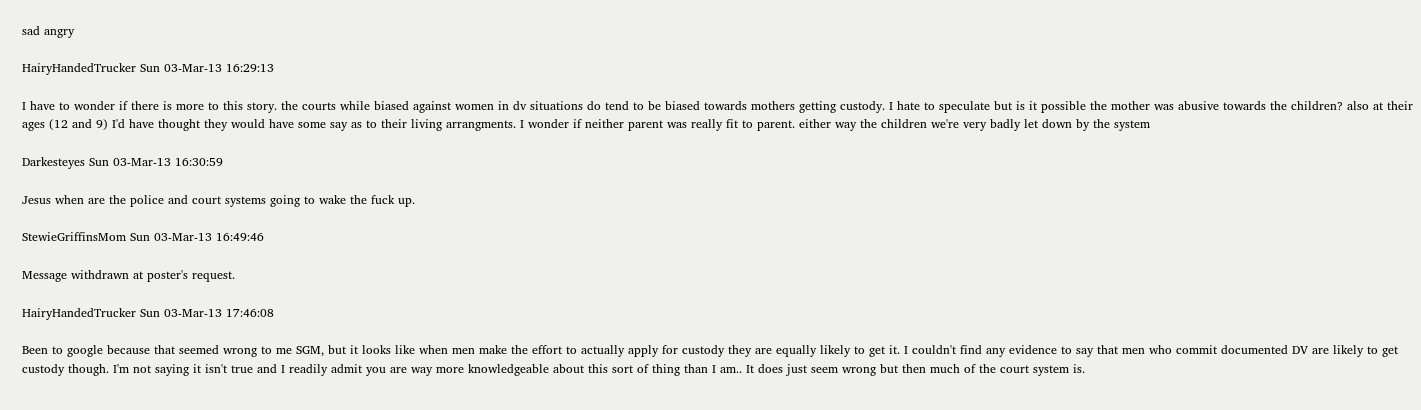sad angry

HairyHandedTrucker Sun 03-Mar-13 16:29:13

I have to wonder if there is more to this story. the courts while biased against women in dv situations do tend to be biased towards mothers getting custody. I hate to speculate but is it possible the mother was abusive towards the children? also at their ages (12 and 9) I'd have thought they would have some say as to their living arrangments. I wonder if neither parent was really fit to parent. either way the children we're very badly let down by the system

Darkesteyes Sun 03-Mar-13 16:30:59

Jesus when are the police and court systems going to wake the fuck up.

StewieGriffinsMom Sun 03-Mar-13 16:49:46

Message withdrawn at poster's request.

HairyHandedTrucker Sun 03-Mar-13 17:46:08

Been to google because that seemed wrong to me SGM, but it looks like when men make the effort to actually apply for custody they are equally likely to get it. I couldn't find any evidence to say that men who commit documented DV are likely to get custody though. I'm not saying it isn't true and I readily admit you are way more knowledgeable about this sort of thing than I am.. It does just seem wrong but then much of the court system is.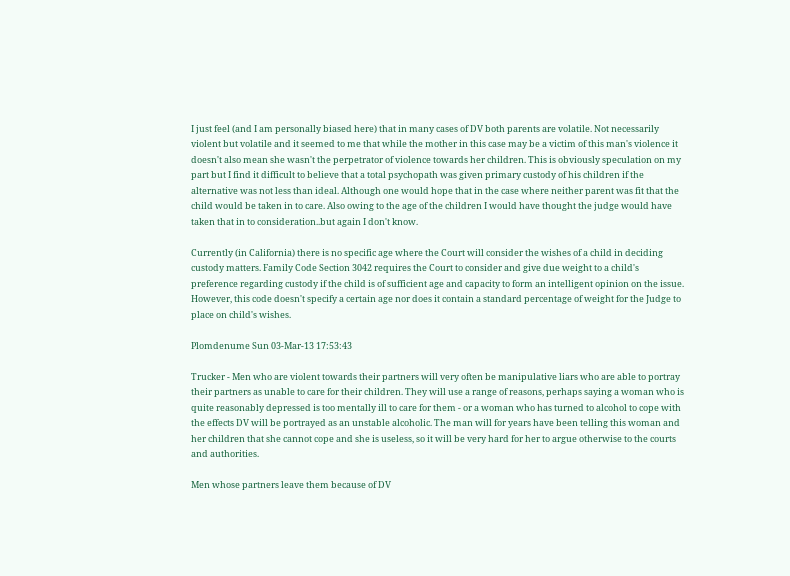I just feel (and I am personally biased here) that in many cases of DV both parents are volatile. Not necessarily violent but volatile and it seemed to me that while the mother in this case may be a victim of this man's violence it doesn't also mean she wasn't the perpetrator of violence towards her children. This is obviously speculation on my part but I find it difficult to believe that a total psychopath was given primary custody of his children if the alternative was not less than ideal. Although one would hope that in the case where neither parent was fit that the child would be taken in to care. Also owing to the age of the children I would have thought the judge would have taken that in to consideration..but again I don't know.

Currently (in California) there is no specific age where the Court will consider the wishes of a child in deciding custody matters. Family Code Section 3042 requires the Court to consider and give due weight to a child's preference regarding custody if the child is of sufficient age and capacity to form an intelligent opinion on the issue. However, this code doesn't specify a certain age nor does it contain a standard percentage of weight for the Judge to place on child's wishes.

Plomdenume Sun 03-Mar-13 17:53:43

Trucker - Men who are violent towards their partners will very often be manipulative liars who are able to portray their partners as unable to care for their children. They will use a range of reasons, perhaps saying a woman who is quite reasonably depressed is too mentally ill to care for them - or a woman who has turned to alcohol to cope with the effects DV will be portrayed as an unstable alcoholic. The man will for years have been telling this woman and her children that she cannot cope and she is useless, so it will be very hard for her to argue otherwise to the courts and authorities.

Men whose partners leave them because of DV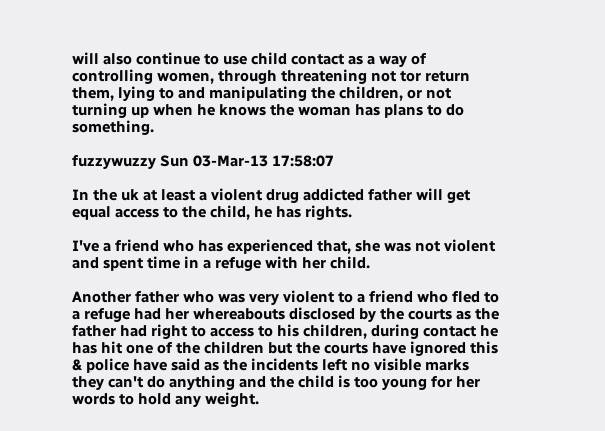will also continue to use child contact as a way of controlling women, through threatening not tor return them, lying to and manipulating the children, or not turning up when he knows the woman has plans to do something.

fuzzywuzzy Sun 03-Mar-13 17:58:07

In the uk at least a violent drug addicted father will get equal access to the child, he has rights.

I've a friend who has experienced that, she was not violent and spent time in a refuge with her child.

Another father who was very violent to a friend who fled to a refuge had her whereabouts disclosed by the courts as the father had right to access to his children, during contact he has hit one of the children but the courts have ignored this & police have said as the incidents left no visible marks they can't do anything and the child is too young for her words to hold any weight.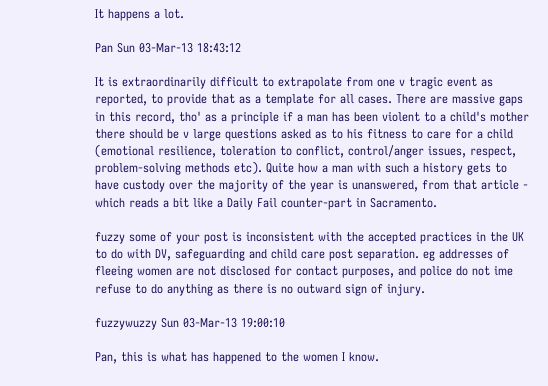It happens a lot.

Pan Sun 03-Mar-13 18:43:12

It is extraordinarily difficult to extrapolate from one v tragic event as reported, to provide that as a template for all cases. There are massive gaps in this record, tho' as a principle if a man has been violent to a child's mother there should be v large questions asked as to his fitness to care for a child (emotional resilience, toleration to conflict, control/anger issues, respect, problem-solving methods etc). Quite how a man with such a history gets to have custody over the majority of the year is unanswered, from that article - which reads a bit like a Daily Fail counter-part in Sacramento.

fuzzy some of your post is inconsistent with the accepted practices in the UK to do with DV, safeguarding and child care post separation. eg addresses of fleeing women are not disclosed for contact purposes, and police do not ime refuse to do anything as there is no outward sign of injury.

fuzzywuzzy Sun 03-Mar-13 19:00:10

Pan, this is what has happened to the women I know.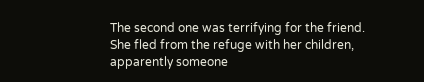The second one was terrifying for the friend. She fled from the refuge with her children, apparently someone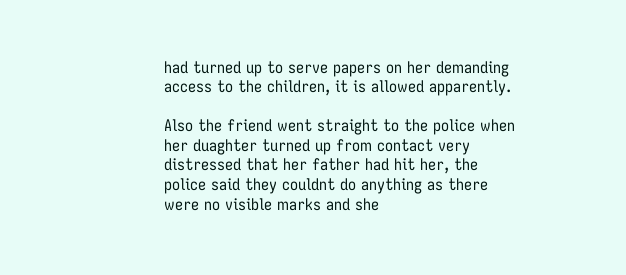had turned up to serve papers on her demanding access to the children, it is allowed apparently.

Also the friend went straight to the police when her duaghter turned up from contact very distressed that her father had hit her, the police said they couldnt do anything as there were no visible marks and she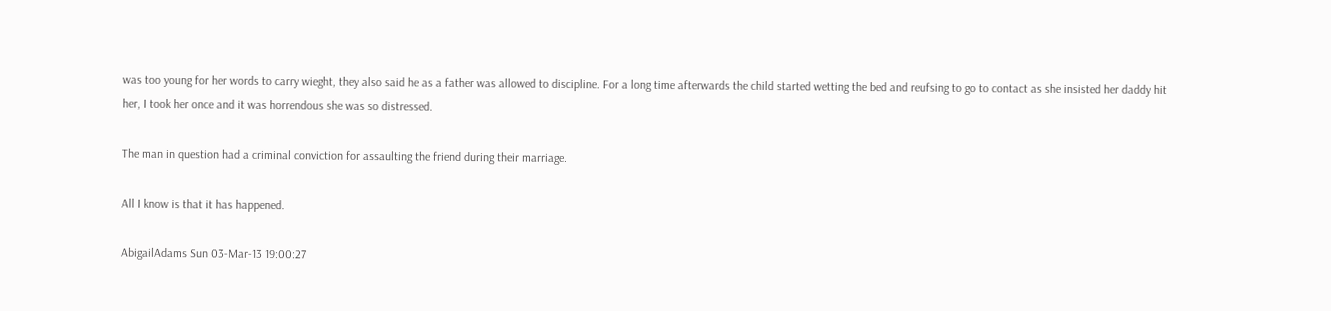was too young for her words to carry wieght, they also said he as a father was allowed to discipline. For a long time afterwards the child started wetting the bed and reufsing to go to contact as she insisted her daddy hit her, I took her once and it was horrendous she was so distressed.

The man in question had a criminal conviction for assaulting the friend during their marriage.

All I know is that it has happened.

AbigailAdams Sun 03-Mar-13 19:00:27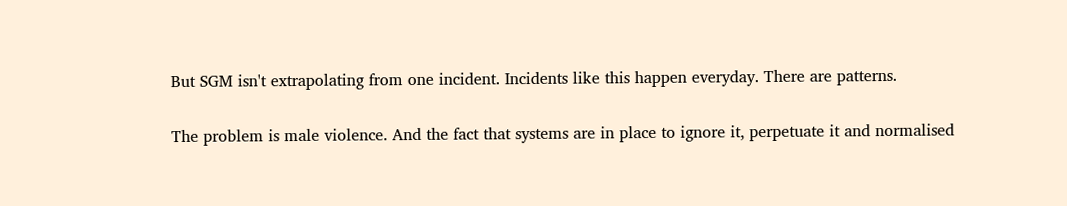But SGM isn't extrapolating from one incident. Incidents like this happen everyday. There are patterns.

The problem is male violence. And the fact that systems are in place to ignore it, perpetuate it and normalised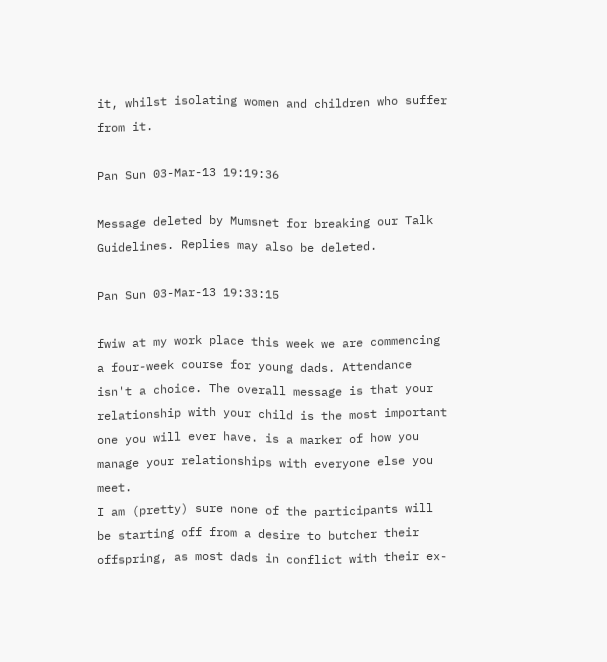it, whilst isolating women and children who suffer from it.

Pan Sun 03-Mar-13 19:19:36

Message deleted by Mumsnet for breaking our Talk Guidelines. Replies may also be deleted.

Pan Sun 03-Mar-13 19:33:15

fwiw at my work place this week we are commencing a four-week course for young dads. Attendance isn't a choice. The overall message is that your relationship with your child is the most important one you will ever have. is a marker of how you manage your relationships with everyone else you meet.
I am (pretty) sure none of the participants will be starting off from a desire to butcher their offspring, as most dads in conflict with their ex-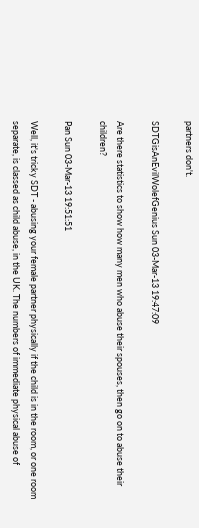partners don't.

SDTGisAnEvilWolefGenius Sun 03-Mar-13 19:47:09

Are there statistics to show how many men who abuse their spouses, then go on to abuse their children?

Pan Sun 03-Mar-13 19:51:51

Well, it's tricky SDT - abusing your female partner physically if the child is in the room, or one room separate, is classed as child abuse, in the UK. The numbers of immediate physical abuse of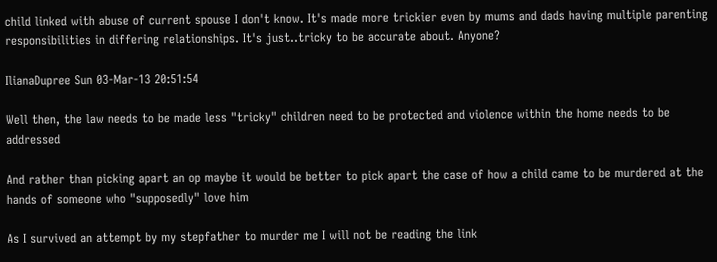child linked with abuse of current spouse I don't know. It's made more trickier even by mums and dads having multiple parenting responsibilities in differing relationships. It's just..tricky to be accurate about. Anyone?

IlianaDupree Sun 03-Mar-13 20:51:54

Well then, the law needs to be made less "tricky" children need to be protected and violence within the home needs to be addressed

And rather than picking apart an op maybe it would be better to pick apart the case of how a child came to be murdered at the hands of someone who "supposedly" love him

As I survived an attempt by my stepfather to murder me I will not be reading the link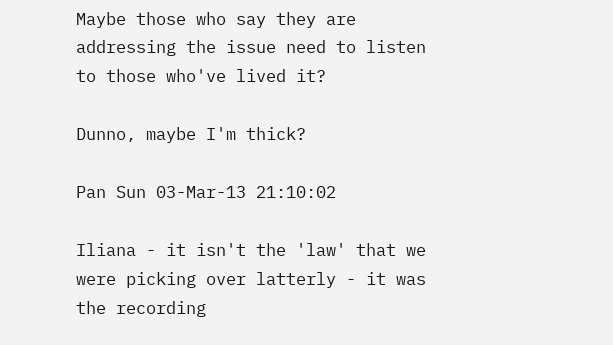Maybe those who say they are addressing the issue need to listen to those who've lived it?

Dunno, maybe I'm thick?

Pan Sun 03-Mar-13 21:10:02

Iliana - it isn't the 'law' that we were picking over latterly - it was the recording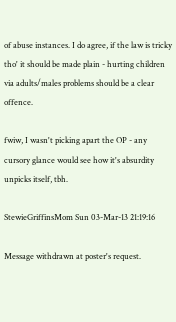of abuse instances. I do agree, if the law is tricky tho' it should be made plain - hurting children via adults/males problems should be a clear offence.

fwiw, I wasn't picking apart the OP - any cursory glance would see how it's absurdity unpicks itself, tbh.

StewieGriffinsMom Sun 03-Mar-13 21:19:16

Message withdrawn at poster's request.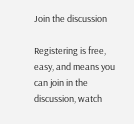Join the discussion

Registering is free, easy, and means you can join in the discussion, watch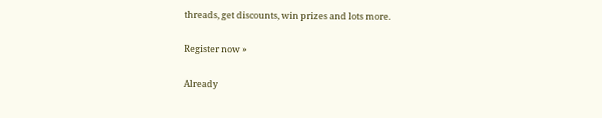threads, get discounts, win prizes and lots more.

Register now »

Already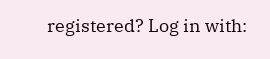registered? Log in with: